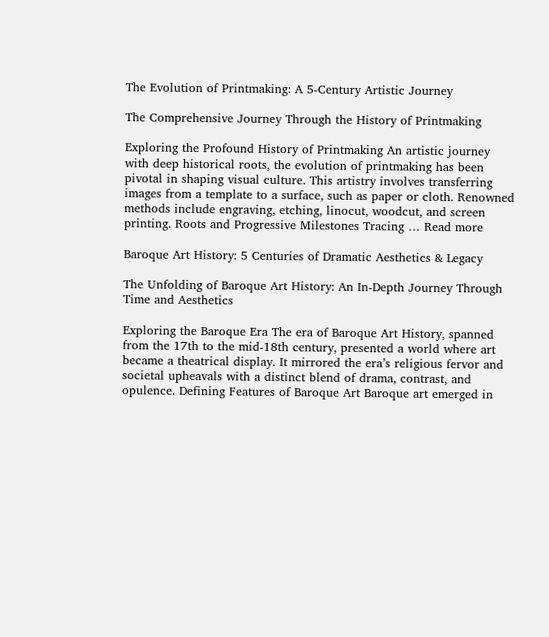The Evolution of Printmaking: A 5-Century Artistic Journey

The Comprehensive Journey Through the History of Printmaking

Exploring the Profound History of Printmaking An artistic journey with deep historical roots, the evolution of printmaking has been pivotal in shaping visual culture. This artistry involves transferring images from a template to a surface, such as paper or cloth. Renowned methods include engraving, etching, linocut, woodcut, and screen printing. Roots and Progressive Milestones Tracing … Read more

Baroque Art History: 5 Centuries of Dramatic Aesthetics & Legacy

The Unfolding of Baroque Art History: An In-Depth Journey Through Time and Aesthetics

Exploring the Baroque Era The era of Baroque Art History, spanned from the 17th to the mid-18th century, presented a world where art became a theatrical display. It mirrored the era’s religious fervor and societal upheavals with a distinct blend of drama, contrast, and opulence. Defining Features of Baroque Art Baroque art emerged in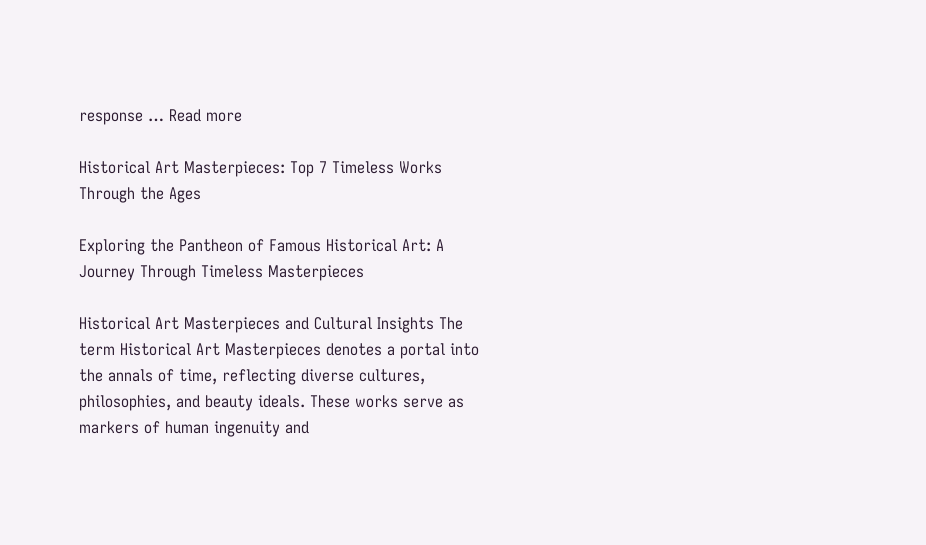response … Read more

Historical Art Masterpieces: Top 7 Timeless Works Through the Ages

Exploring the Pantheon of Famous Historical Art: A Journey Through Timeless Masterpieces

Historical Art Masterpieces and Cultural Insights The term Historical Art Masterpieces denotes a portal into the annals of time, reflecting diverse cultures, philosophies, and beauty ideals. These works serve as markers of human ingenuity and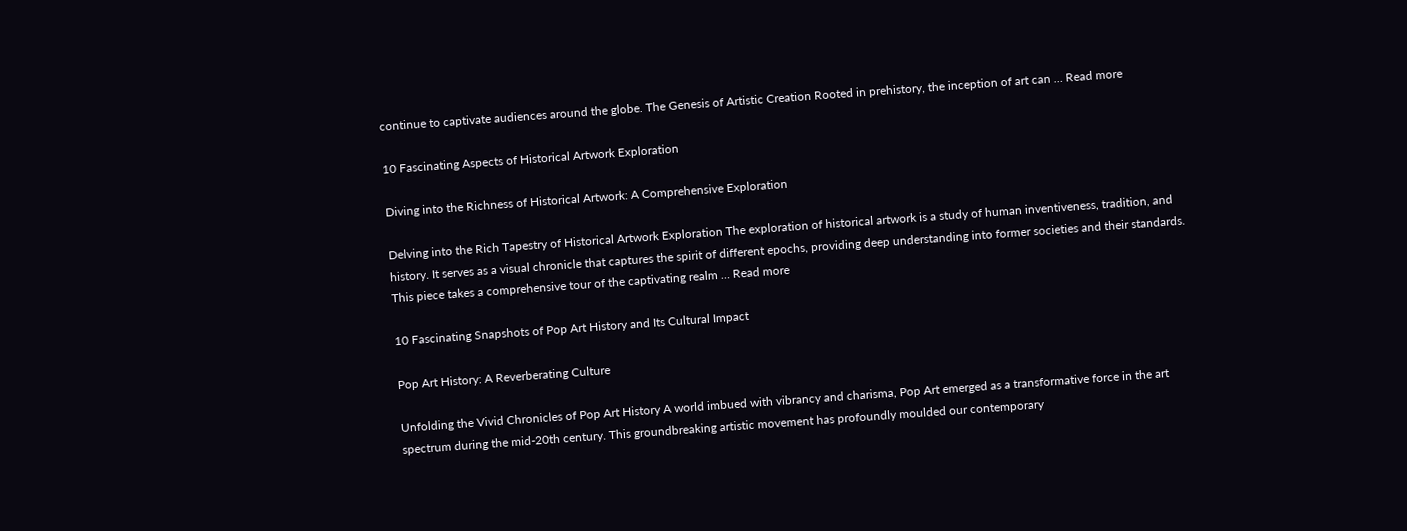continue to captivate audiences around the globe. The Genesis of Artistic Creation Rooted in prehistory, the inception of art can … Read more

10 Fascinating Aspects of Historical Artwork Exploration

Diving into the Richness of Historical Artwork: A Comprehensive Exploration

Delving into the Rich Tapestry of Historical Artwork Exploration The exploration of historical artwork is a study of human inventiveness, tradition, and history. It serves as a visual chronicle that captures the spirit of different epochs, providing deep understanding into former societies and their standards. This piece takes a comprehensive tour of the captivating realm … Read more

10 Fascinating Snapshots of Pop Art History and Its Cultural Impact

Pop Art History: A Reverberating Culture

Unfolding the Vivid Chronicles of Pop Art History A world imbued with vibrancy and charisma, Pop Art emerged as a transformative force in the art spectrum during the mid-20th century. This groundbreaking artistic movement has profoundly moulded our contemporary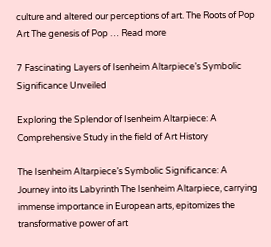culture and altered our perceptions of art. The Roots of Pop Art The genesis of Pop … Read more

7 Fascinating Layers of Isenheim Altarpiece’s Symbolic Significance Unveiled

Exploring the Splendor of Isenheim Altarpiece: A Comprehensive Study in the field of Art History

The Isenheim Altarpiece’s Symbolic Significance: A Journey into its Labyrinth The Isenheim Altarpiece, carrying immense importance in European arts, epitomizes the transformative power of art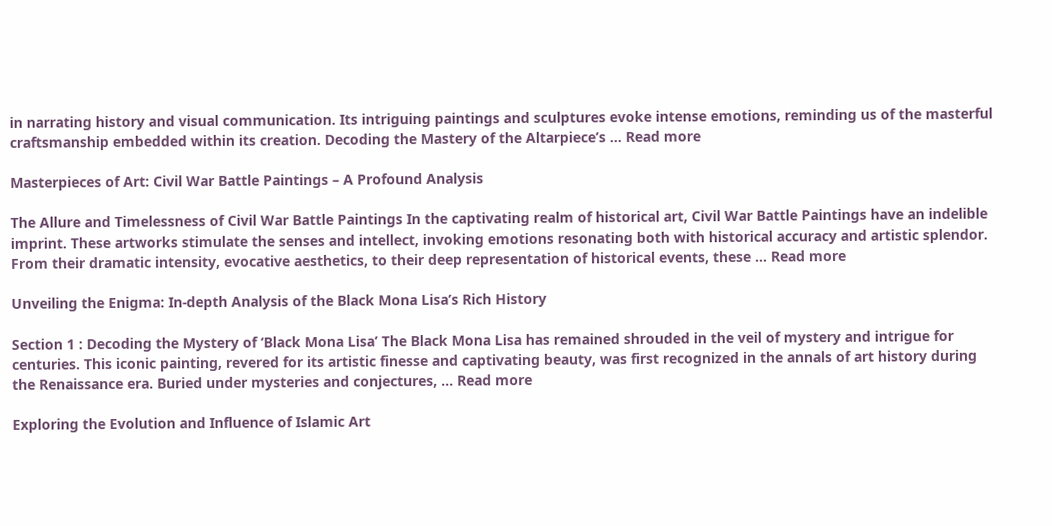in narrating history and visual communication. Its intriguing paintings and sculptures evoke intense emotions, reminding us of the masterful craftsmanship embedded within its creation. Decoding the Mastery of the Altarpiece’s … Read more

Masterpieces of Art: Civil War Battle Paintings – A Profound Analysis

The Allure and Timelessness of Civil War Battle Paintings In the captivating realm of historical art, Civil War Battle Paintings have an indelible imprint. These artworks stimulate the senses and intellect, invoking emotions resonating both with historical accuracy and artistic splendor. From their dramatic intensity, evocative aesthetics, to their deep representation of historical events, these … Read more

Unveiling the Enigma: In-depth Analysis of the Black Mona Lisa’s Rich History

Section 1 : Decoding the Mystery of ‘Black Mona Lisa’ The Black Mona Lisa has remained shrouded in the veil of mystery and intrigue for centuries. This iconic painting, revered for its artistic finesse and captivating beauty, was first recognized in the annals of art history during the Renaissance era. Buried under mysteries and conjectures, … Read more

Exploring the Evolution and Influence of Islamic Art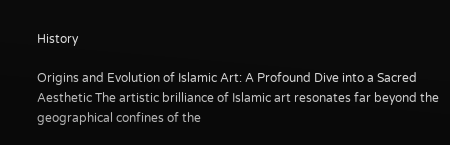History

Origins and Evolution of Islamic Art: A Profound Dive into a Sacred Aesthetic The artistic brilliance of Islamic art resonates far beyond the geographical confines of the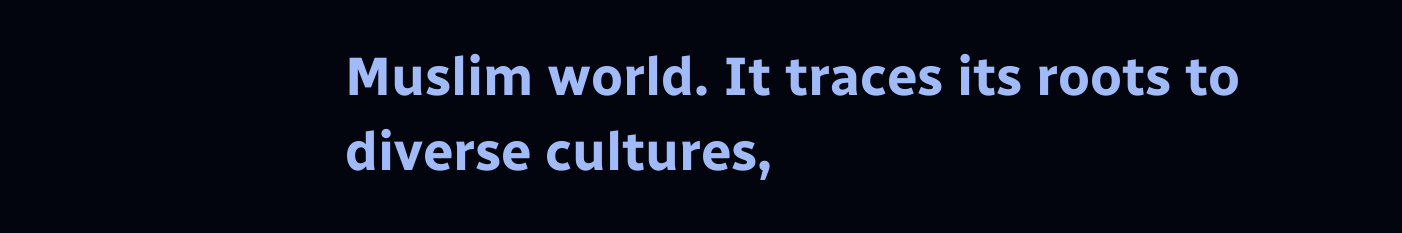Muslim world. It traces its roots to diverse cultures,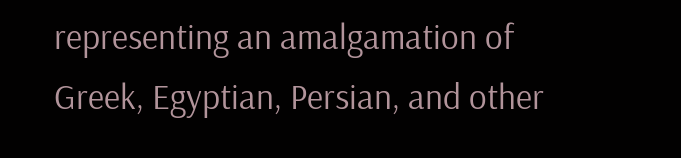representing an amalgamation of Greek, Egyptian, Persian, and other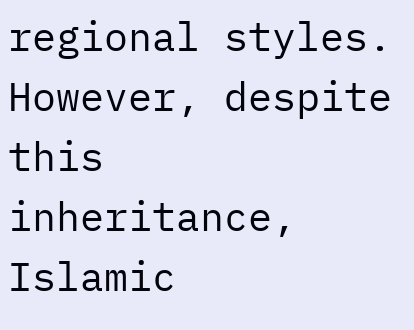regional styles. However, despite this inheritance, Islamic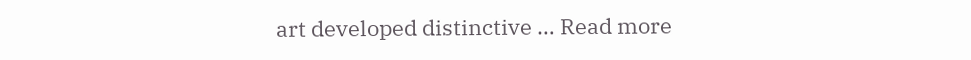art developed distinctive … Read more